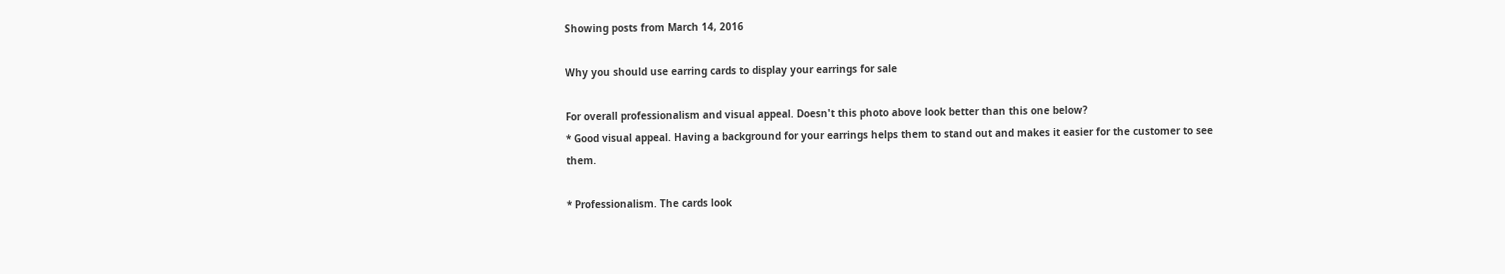Showing posts from March 14, 2016

Why you should use earring cards to display your earrings for sale

For overall professionalism and visual appeal. Doesn't this photo above look better than this one below?
* Good visual appeal. Having a background for your earrings helps them to stand out and makes it easier for the customer to see them.

* Professionalism. The cards look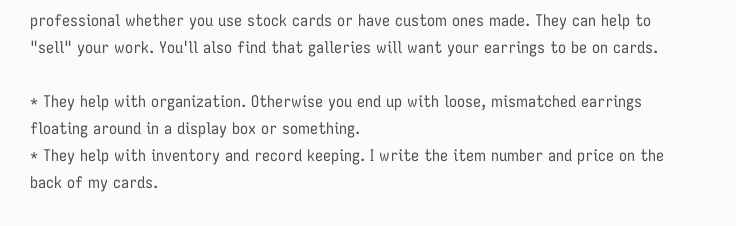professional whether you use stock cards or have custom ones made. They can help to "sell" your work. You'll also find that galleries will want your earrings to be on cards.

* They help with organization. Otherwise you end up with loose, mismatched earrings floating around in a display box or something.
* They help with inventory and record keeping. I write the item number and price on the back of my cards.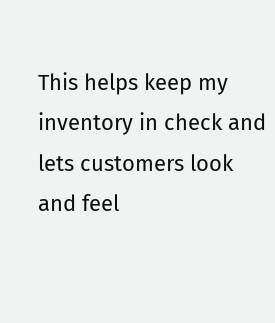This helps keep my inventory in check and lets customers look and feel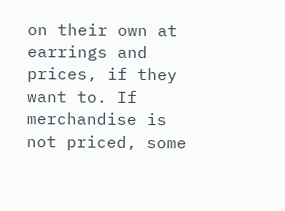on their own at earrings and prices, if they want to. If merchandise is not priced, some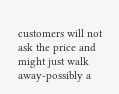customers will not ask the price and might just walk away-possibly a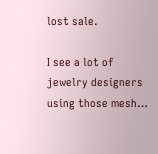lost sale.

I see a lot of jewelry designers using those mesh…